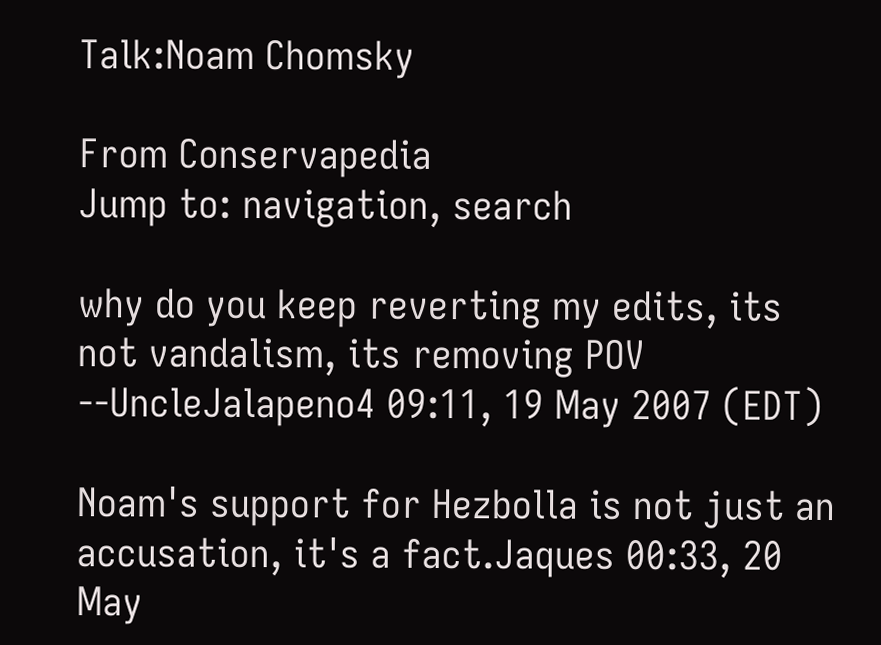Talk:Noam Chomsky

From Conservapedia
Jump to: navigation, search

why do you keep reverting my edits, its not vandalism, its removing POV --UncleJalapeno4 09:11, 19 May 2007 (EDT)

Noam's support for Hezbolla is not just an accusation, it's a fact.Jaques 00:33, 20 May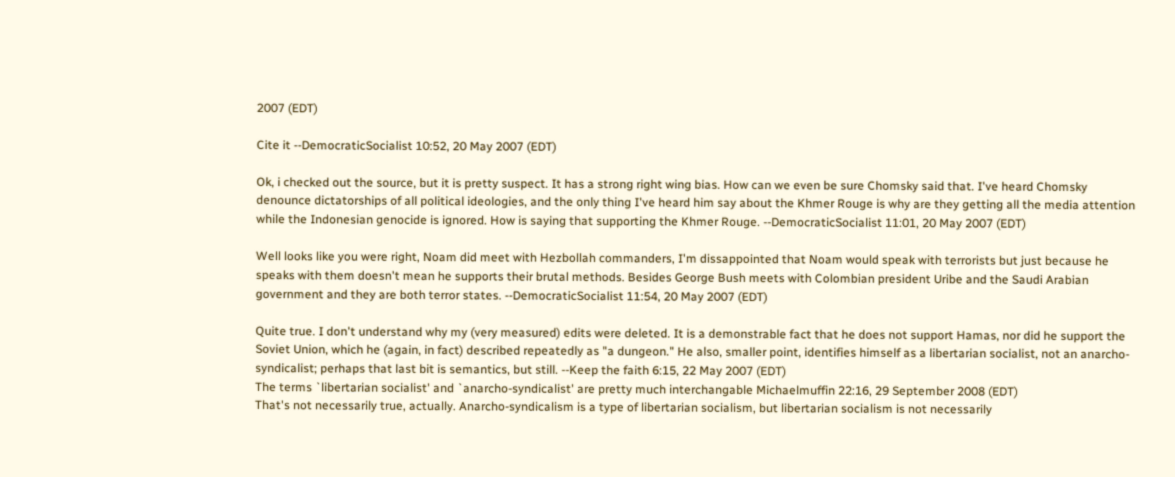2007 (EDT)

Cite it --DemocraticSocialist 10:52, 20 May 2007 (EDT)

Ok, i checked out the source, but it is pretty suspect. It has a strong right wing bias. How can we even be sure Chomsky said that. I've heard Chomsky denounce dictatorships of all political ideologies, and the only thing I've heard him say about the Khmer Rouge is why are they getting all the media attention while the Indonesian genocide is ignored. How is saying that supporting the Khmer Rouge. --DemocraticSocialist 11:01, 20 May 2007 (EDT)

Well looks like you were right, Noam did meet with Hezbollah commanders, I'm dissappointed that Noam would speak with terrorists but just because he speaks with them doesn't mean he supports their brutal methods. Besides George Bush meets with Colombian president Uribe and the Saudi Arabian government and they are both terror states. --DemocraticSocialist 11:54, 20 May 2007 (EDT)

Quite true. I don't understand why my (very measured) edits were deleted. It is a demonstrable fact that he does not support Hamas, nor did he support the Soviet Union, which he (again, in fact) described repeatedly as "a dungeon." He also, smaller point, identifies himself as a libertarian socialist, not an anarcho-syndicalist; perhaps that last bit is semantics, but still. --Keep the faith 6:15, 22 May 2007 (EDT)
The terms `libertarian socialist' and `anarcho-syndicalist' are pretty much interchangable Michaelmuffin 22:16, 29 September 2008 (EDT)
That's not necessarily true, actually. Anarcho-syndicalism is a type of libertarian socialism, but libertarian socialism is not necessarily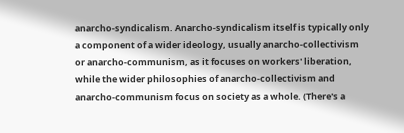anarcho-syndicalism. Anarcho-syndicalism itself is typically only a component of a wider ideology, usually anarcho-collectivism or anarcho-communism, as it focuses on workers' liberation, while the wider philosophies of anarcho-collectivism and anarcho-communism focus on society as a whole. (There's a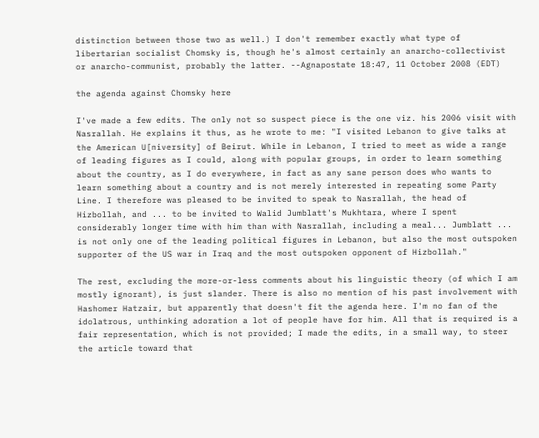distinction between those two as well.) I don't remember exactly what type of libertarian socialist Chomsky is, though he's almost certainly an anarcho-collectivist or anarcho-communist, probably the latter. --Agnapostate 18:47, 11 October 2008 (EDT)

the agenda against Chomsky here

I've made a few edits. The only not so suspect piece is the one viz. his 2006 visit with Nasrallah. He explains it thus, as he wrote to me: "I visited Lebanon to give talks at the American U[niversity] of Beirut. While in Lebanon, I tried to meet as wide a range of leading figures as I could, along with popular groups, in order to learn something about the country, as I do everywhere, in fact as any sane person does who wants to learn something about a country and is not merely interested in repeating some Party Line. I therefore was pleased to be invited to speak to Nasrallah, the head of Hizbollah, and ... to be invited to Walid Jumblatt's Mukhtara, where I spent considerably longer time with him than with Nasrallah, including a meal... Jumblatt ... is not only one of the leading political figures in Lebanon, but also the most outspoken supporter of the US war in Iraq and the most outspoken opponent of Hizbollah."

The rest, excluding the more-or-less comments about his linguistic theory (of which I am mostly ignorant), is just slander. There is also no mention of his past involvement with Hashomer Hatzair, but apparently that doesn't fit the agenda here. I'm no fan of the idolatrous, unthinking adoration a lot of people have for him. All that is required is a fair representation, which is not provided; I made the edits, in a small way, to steer the article toward that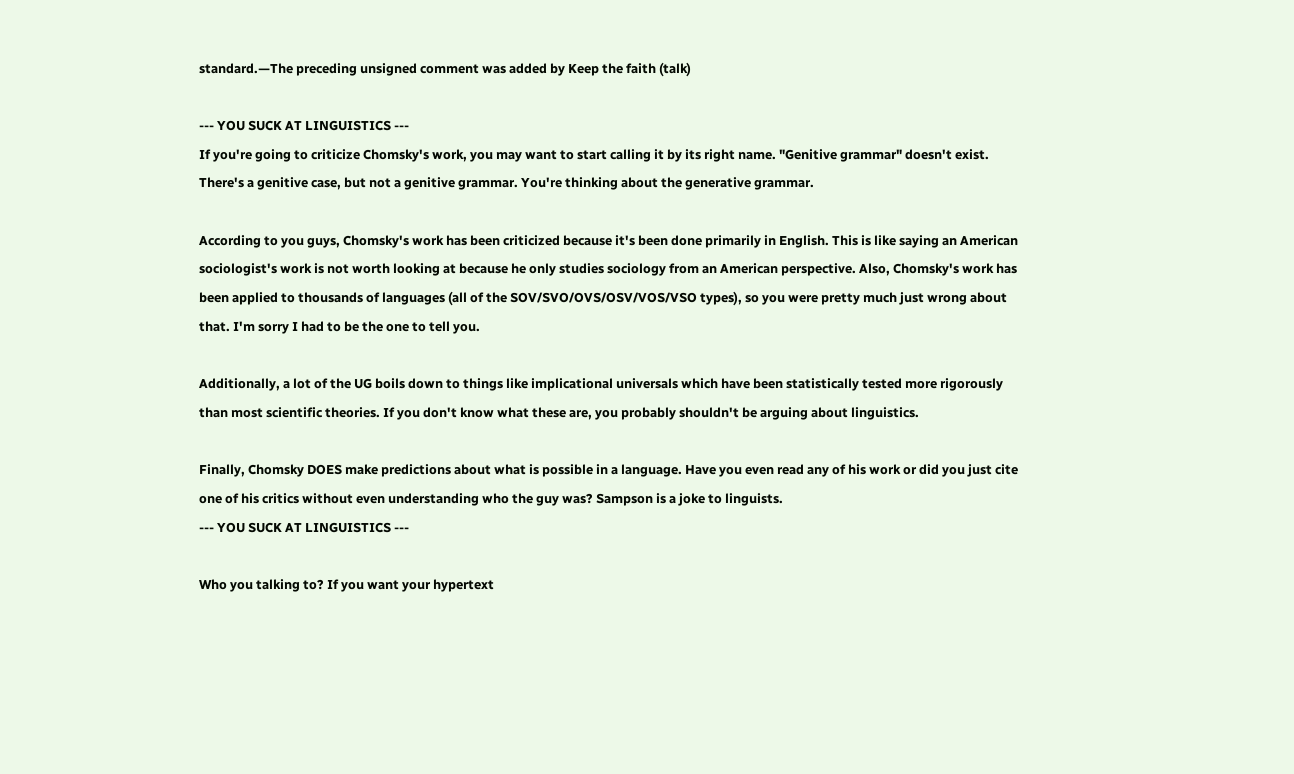standard.—The preceding unsigned comment was added by Keep the faith (talk)

--- YOU SUCK AT LINGUISTICS ---
If you're going to criticize Chomsky's work, you may want to start calling it by its right name. "Genitive grammar" doesn't exist. There's a genitive case, but not a genitive grammar. You're thinking about the generative grammar.

According to you guys, Chomsky's work has been criticized because it's been done primarily in English. This is like saying an American sociologist's work is not worth looking at because he only studies sociology from an American perspective. Also, Chomsky's work has been applied to thousands of languages (all of the SOV/SVO/OVS/OSV/VOS/VSO types), so you were pretty much just wrong about that. I'm sorry I had to be the one to tell you.

Additionally, a lot of the UG boils down to things like implicational universals which have been statistically tested more rigorously than most scientific theories. If you don't know what these are, you probably shouldn't be arguing about linguistics.

Finally, Chomsky DOES make predictions about what is possible in a language. Have you even read any of his work or did you just cite one of his critics without even understanding who the guy was? Sampson is a joke to linguists.
--- YOU SUCK AT LINGUISTICS ---

Who you talking to? If you want your hypertext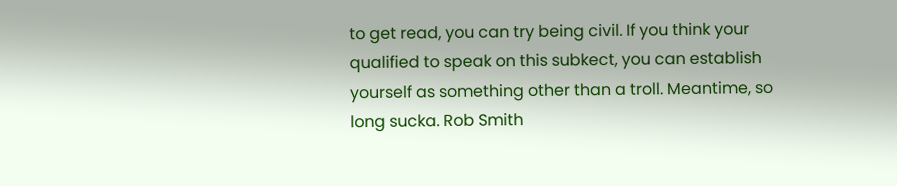to get read, you can try being civil. If you think your qualified to speak on this subkect, you can establish yourself as something other than a troll. Meantime, so long sucka. Rob Smith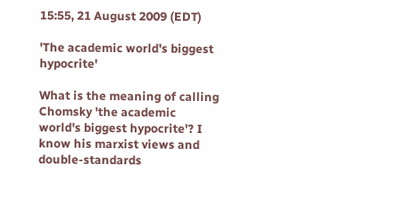15:55, 21 August 2009 (EDT)

'The academic world's biggest hypocrite'

What is the meaning of calling Chomsky 'the academic world's biggest hypocrite'? I know his marxist views and double-standards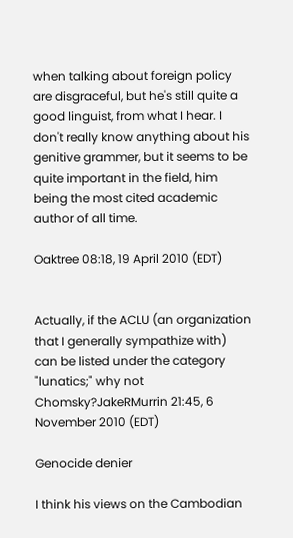when talking about foreign policy are disgraceful, but he's still quite a good linguist, from what I hear. I don't really know anything about his genitive grammer, but it seems to be quite important in the field, him being the most cited academic author of all time.

Oaktree 08:18, 19 April 2010 (EDT)


Actually, if the ACLU (an organization that I generally sympathize with) can be listed under the category "lunatics;" why not Chomsky?JakeRMurrin 21:45, 6 November 2010 (EDT)

Genocide denier

I think his views on the Cambodian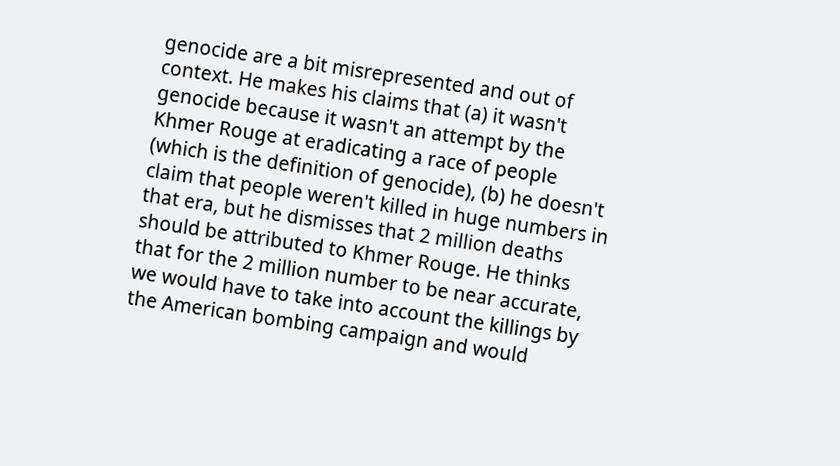genocide are a bit misrepresented and out of context. He makes his claims that (a) it wasn't genocide because it wasn't an attempt by the Khmer Rouge at eradicating a race of people (which is the definition of genocide), (b) he doesn't claim that people weren't killed in huge numbers in that era, but he dismisses that 2 million deaths should be attributed to Khmer Rouge. He thinks that for the 2 million number to be near accurate, we would have to take into account the killings by the American bombing campaign and would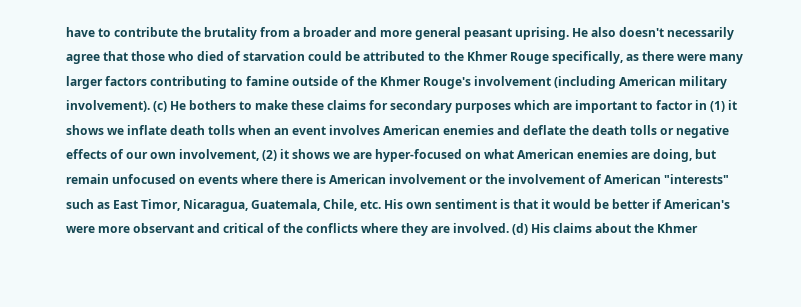have to contribute the brutality from a broader and more general peasant uprising. He also doesn't necessarily agree that those who died of starvation could be attributed to the Khmer Rouge specifically, as there were many larger factors contributing to famine outside of the Khmer Rouge's involvement (including American military involvement). (c) He bothers to make these claims for secondary purposes which are important to factor in (1) it shows we inflate death tolls when an event involves American enemies and deflate the death tolls or negative effects of our own involvement, (2) it shows we are hyper-focused on what American enemies are doing, but remain unfocused on events where there is American involvement or the involvement of American "interests" such as East Timor, Nicaragua, Guatemala, Chile, etc. His own sentiment is that it would be better if American's were more observant and critical of the conflicts where they are involved. (d) His claims about the Khmer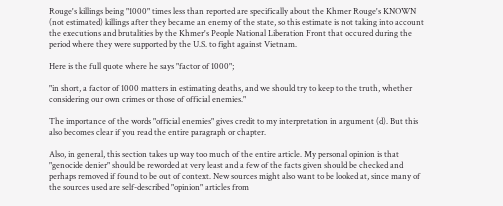Rouge's killings being "1000" times less than reported are specifically about the Khmer Rouge's KNOWN (not estimated) killings after they became an enemy of the state, so this estimate is not taking into account the executions and brutalities by the Khmer's People National Liberation Front that occured during the period where they were supported by the U.S. to fight against Vietnam.

Here is the full quote where he says "factor of 1000";

"in short, a factor of 1000 matters in estimating deaths, and we should try to keep to the truth, whether considering our own crimes or those of official enemies."

The importance of the words "official enemies" gives credit to my interpretation in argument (d). But this also becomes clear if you read the entire paragraph or chapter.

Also, in general, this section takes up way too much of the entire article. My personal opinion is that "genocide denier" should be reworded at very least and a few of the facts given should be checked and perhaps removed if found to be out of context. New sources might also want to be looked at, since many of the sources used are self-described "opinion" articles from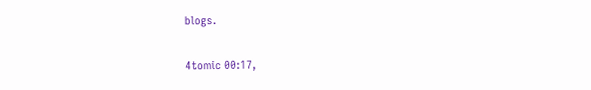blogs.

4tomic 00:17,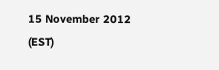15 November 2012 (EST)